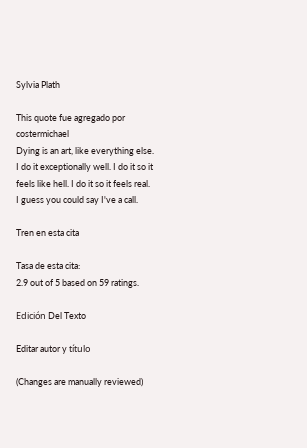Sylvia Plath

This quote fue agregado por costermichael
Dying is an art, like everything else. I do it exceptionally well. I do it so it feels like hell. I do it so it feels real. I guess you could say I've a call.

Tren en esta cita

Tasa de esta cita:
2.9 out of 5 based on 59 ratings.

Edición Del Texto

Editar autor y título

(Changes are manually reviewed)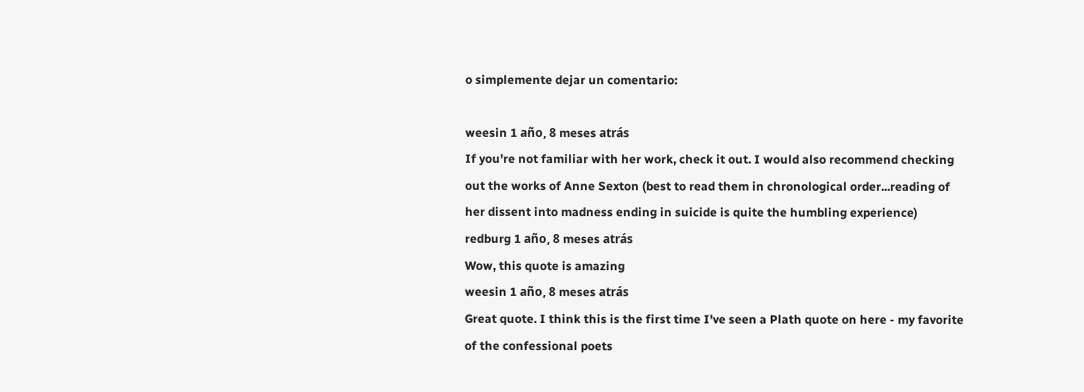o simplemente dejar un comentario:

weesin 1 año, 8 meses atrás
If you're not familiar with her work, check it out. I would also recommend checking out the works of Anne Sexton (best to read them in chronological order...reading of her dissent into madness ending in suicide is quite the humbling experience)
redburg 1 año, 8 meses atrás
Wow, this quote is amazing
weesin 1 año, 8 meses atrás
Great quote. I think this is the first time I've seen a Plath quote on here - my favorite of the confessional poets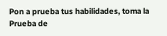Pon a prueba tus habilidades, toma la Prueba de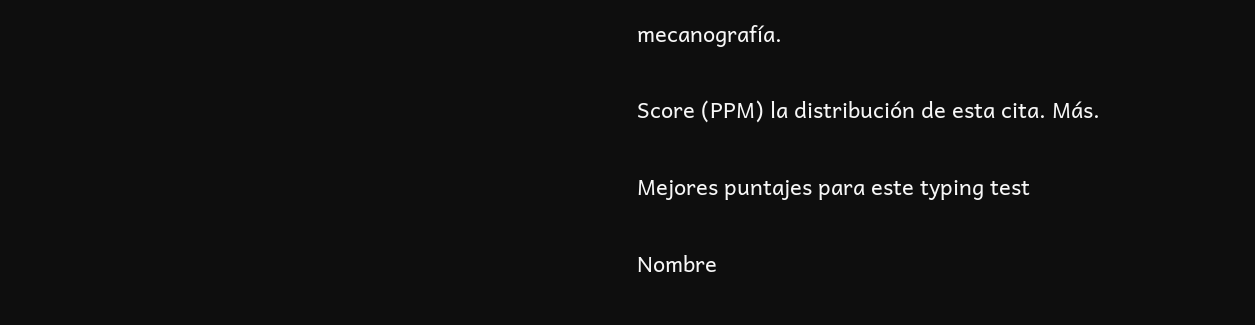mecanografía.

Score (PPM) la distribución de esta cita. Más.

Mejores puntajes para este typing test

Nombre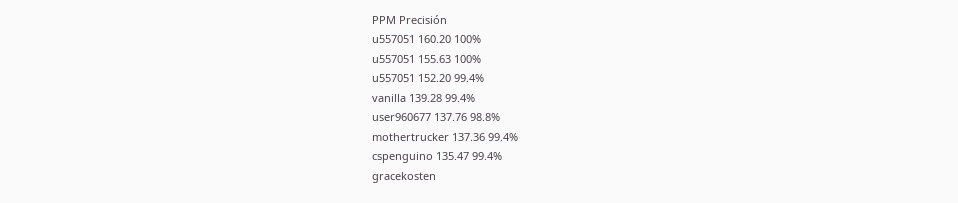PPM Precisión
u557051 160.20 100%
u557051 155.63 100%
u557051 152.20 99.4%
vanilla 139.28 99.4%
user960677 137.76 98.8%
mothertrucker 137.36 99.4%
cspenguino 135.47 99.4%
gracekosten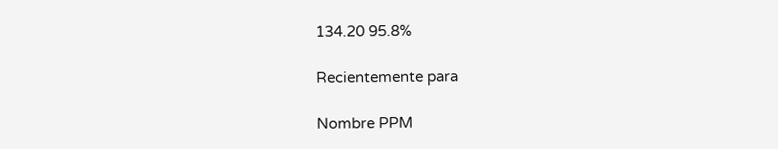134.20 95.8%

Recientemente para

Nombre PPM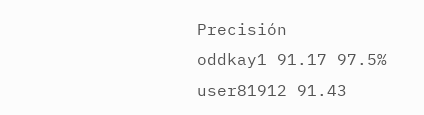Precisión
oddkay1 91.17 97.5%
user81912 91.43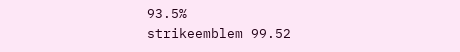93.5%
strikeemblem 99.52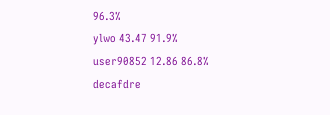96.3%
ylwo 43.47 91.9%
user90852 12.86 86.8%
decafdre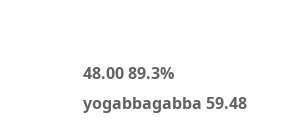48.00 89.3%
yogabbagabba 59.48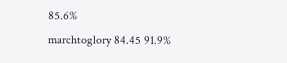85.6%
marchtoglory 84.45 91.9%